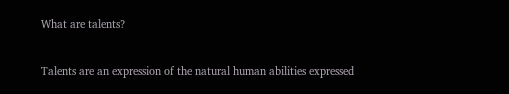What are talents?

Talents are an expression of the natural human abilities expressed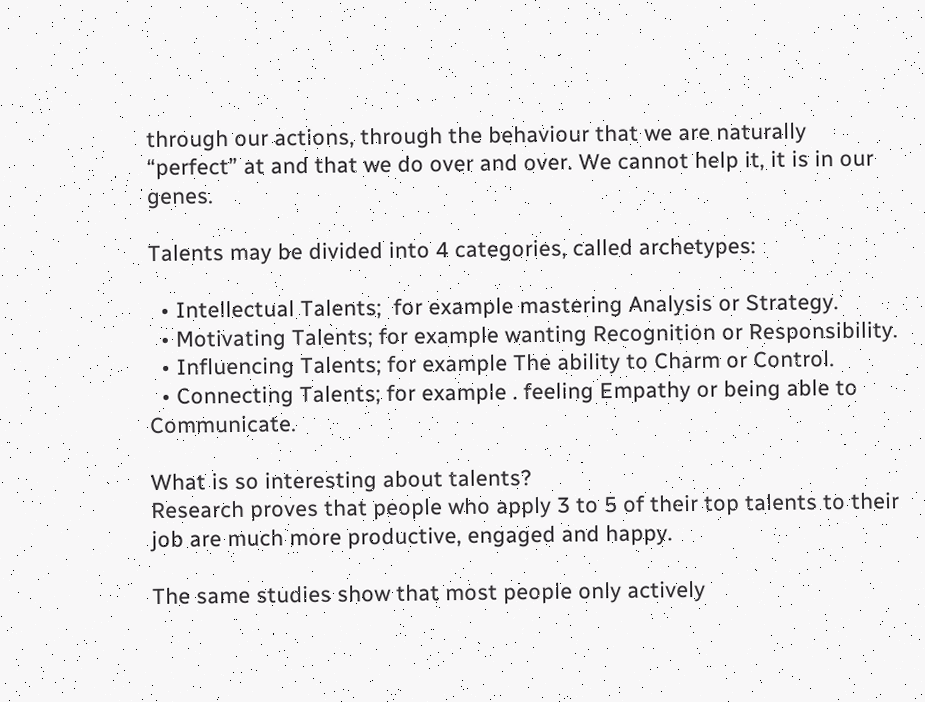through our actions, through the behaviour that we are naturally “perfect” at and that we do over and over. We cannot help it, it is in our genes.

Talents may be divided into 4 categories, called archetypes:

  • Intellectual Talents;  for example mastering Analysis or Strategy.
  • Motivating Talents; for example wanting Recognition or Responsibility.
  • Influencing Talents; for example The ability to Charm or Control.
  • Connecting Talents; for example . feeling Empathy or being able to Communicate.

What is so interesting about talents?
Research proves that people who apply 3 to 5 of their top talents to their job are much more productive, engaged and happy.

The same studies show that most people only actively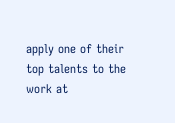apply one of their top talents to the work at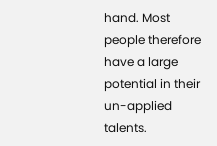hand. Most people therefore have a large potential in their un-applied talents.